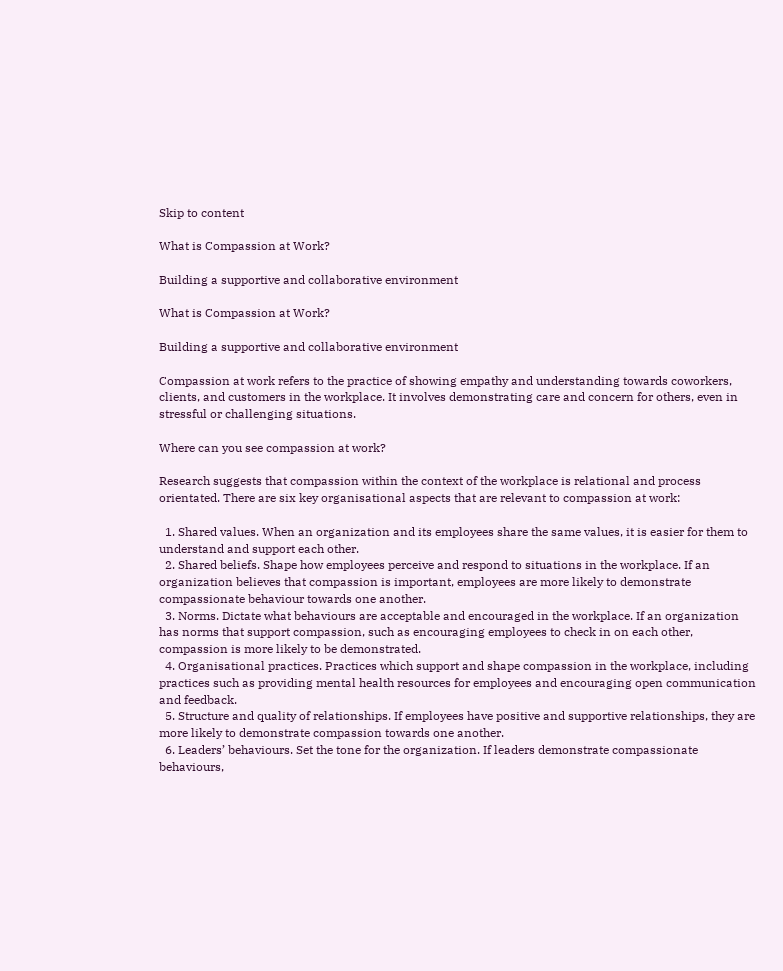Skip to content

What is Compassion at Work?

Building a supportive and collaborative environment

What is Compassion at Work?

Building a supportive and collaborative environment

Compassion at work refers to the practice of showing empathy and understanding towards coworkers, clients, and customers in the workplace. It involves demonstrating care and concern for others, even in stressful or challenging situations.

Where can you see compassion at work?

Research suggests that compassion within the context of the workplace is relational and process orientated. There are six key organisational aspects that are relevant to compassion at work:

  1. Shared values. When an organization and its employees share the same values, it is easier for them to understand and support each other.
  2. Shared beliefs. Shape how employees perceive and respond to situations in the workplace. If an organization believes that compassion is important, employees are more likely to demonstrate compassionate behaviour towards one another.
  3. Norms. Dictate what behaviours are acceptable and encouraged in the workplace. If an organization has norms that support compassion, such as encouraging employees to check in on each other, compassion is more likely to be demonstrated.
  4. Organisational practices. Practices which support and shape compassion in the workplace, including practices such as providing mental health resources for employees and encouraging open communication and feedback.
  5. Structure and quality of relationships. If employees have positive and supportive relationships, they are more likely to demonstrate compassion towards one another.
  6. Leaders’ behaviours. Set the tone for the organization. If leaders demonstrate compassionate behaviours,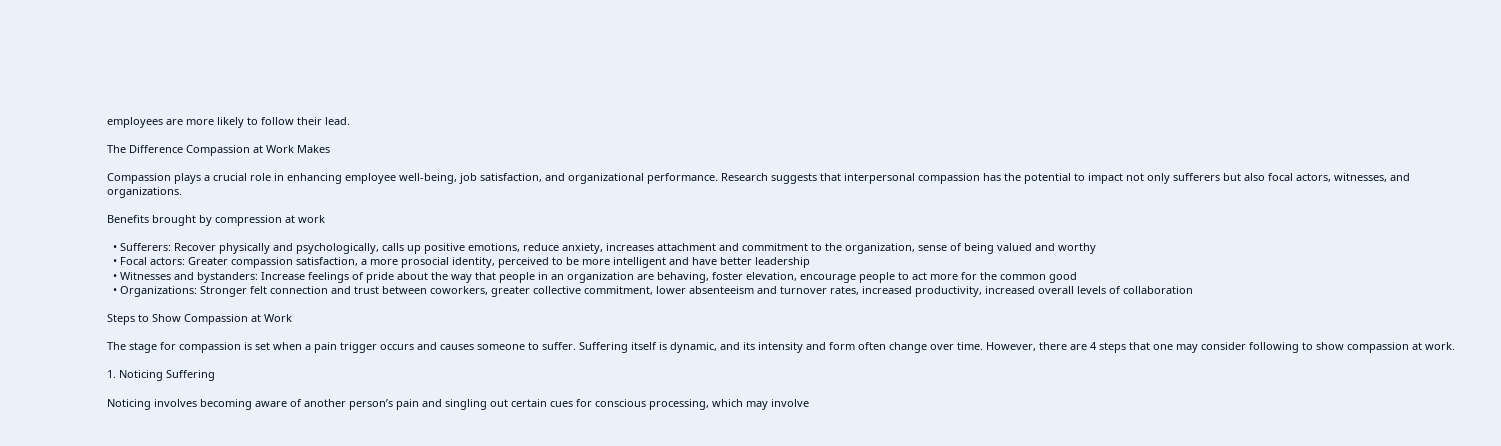employees are more likely to follow their lead.

The Difference Compassion at Work Makes

Compassion plays a crucial role in enhancing employee well-being, job satisfaction, and organizational performance. Research suggests that interpersonal compassion has the potential to impact not only sufferers but also focal actors, witnesses, and organizations.

Benefits brought by compression at work

  • Sufferers: Recover physically and psychologically, calls up positive emotions, reduce anxiety, increases attachment and commitment to the organization, sense of being valued and worthy
  • Focal actors: Greater compassion satisfaction, a more prosocial identity, perceived to be more intelligent and have better leadership
  • Witnesses and bystanders: Increase feelings of pride about the way that people in an organization are behaving, foster elevation, encourage people to act more for the common good
  • Organizations: Stronger felt connection and trust between coworkers, greater collective commitment, lower absenteeism and turnover rates, increased productivity, increased overall levels of collaboration

Steps to Show Compassion at Work

The stage for compassion is set when a pain trigger occurs and causes someone to suffer. Suffering itself is dynamic, and its intensity and form often change over time. However, there are 4 steps that one may consider following to show compassion at work.

1. Noticing Suffering

Noticing involves becoming aware of another person’s pain and singling out certain cues for conscious processing, which may involve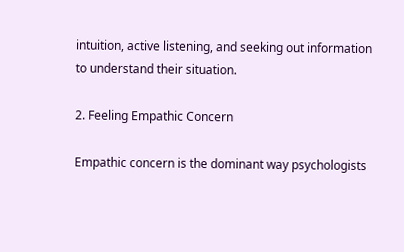intuition, active listening, and seeking out information to understand their situation.

2. Feeling Empathic Concern

Empathic concern is the dominant way psychologists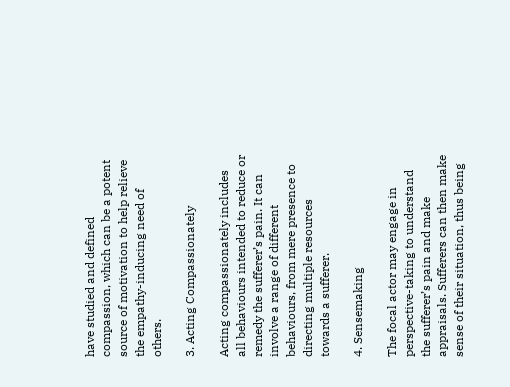have studied and defined compassion, which can be a potent source of motivation to help relieve the empathy-inducing need of others.

3. Acting Compassionately

Acting compassionately includes all behaviours intended to reduce or remedy the sufferer’s pain. It can involve a range of different behaviours, from mere presence to directing multiple resources towards a sufferer.

4. Sensemaking

The focal actor may engage in perspective-taking to understand the sufferer’s pain and make appraisals. Sufferers can then make sense of their situation, thus being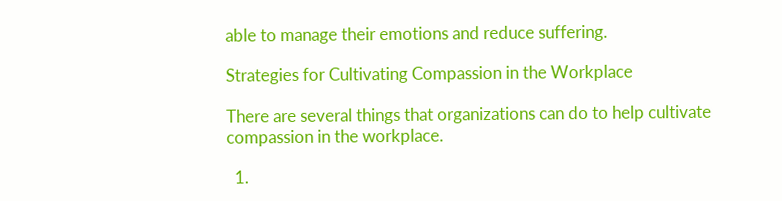able to manage their emotions and reduce suffering.

Strategies for Cultivating Compassion in the Workplace

There are several things that organizations can do to help cultivate compassion in the workplace.

  1.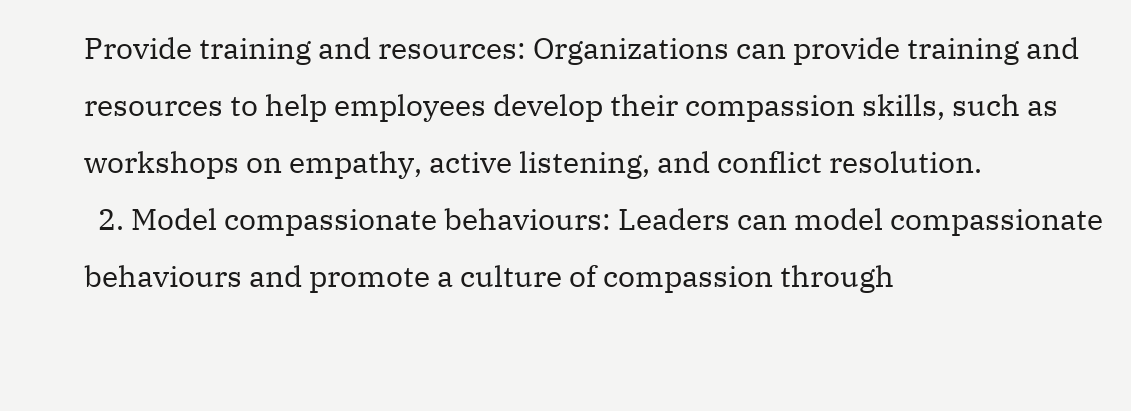Provide training and resources: Organizations can provide training and resources to help employees develop their compassion skills, such as workshops on empathy, active listening, and conflict resolution.
  2. Model compassionate behaviours: Leaders can model compassionate behaviours and promote a culture of compassion through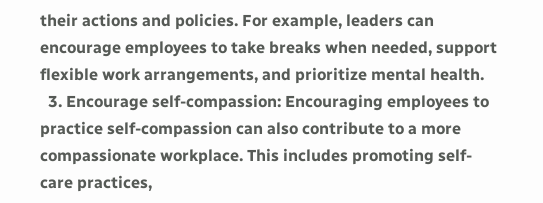their actions and policies. For example, leaders can encourage employees to take breaks when needed, support flexible work arrangements, and prioritize mental health.
  3. Encourage self-compassion: Encouraging employees to practice self-compassion can also contribute to a more compassionate workplace. This includes promoting self-care practices,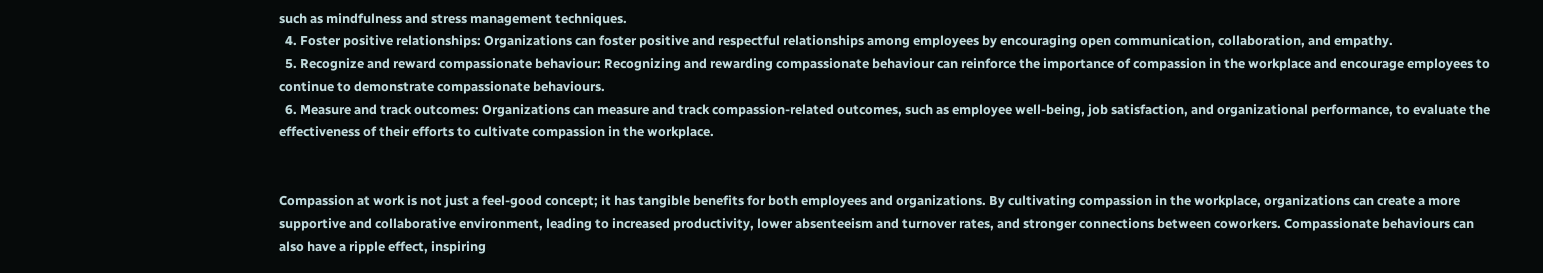such as mindfulness and stress management techniques.
  4. Foster positive relationships: Organizations can foster positive and respectful relationships among employees by encouraging open communication, collaboration, and empathy.
  5. Recognize and reward compassionate behaviour: Recognizing and rewarding compassionate behaviour can reinforce the importance of compassion in the workplace and encourage employees to continue to demonstrate compassionate behaviours.
  6. Measure and track outcomes: Organizations can measure and track compassion-related outcomes, such as employee well-being, job satisfaction, and organizational performance, to evaluate the effectiveness of their efforts to cultivate compassion in the workplace.


Compassion at work is not just a feel-good concept; it has tangible benefits for both employees and organizations. By cultivating compassion in the workplace, organizations can create a more supportive and collaborative environment, leading to increased productivity, lower absenteeism and turnover rates, and stronger connections between coworkers. Compassionate behaviours can also have a ripple effect, inspiring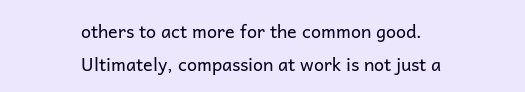others to act more for the common good. Ultimately, compassion at work is not just a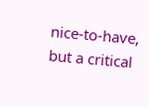nice-to-have, but a critical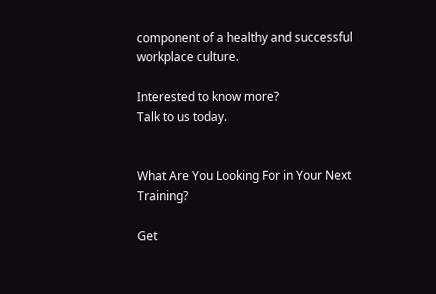component of a healthy and successful workplace culture.

Interested to know more?
Talk to us today.


What Are You Looking For in Your Next Training?

Get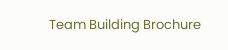Team Building Brochure